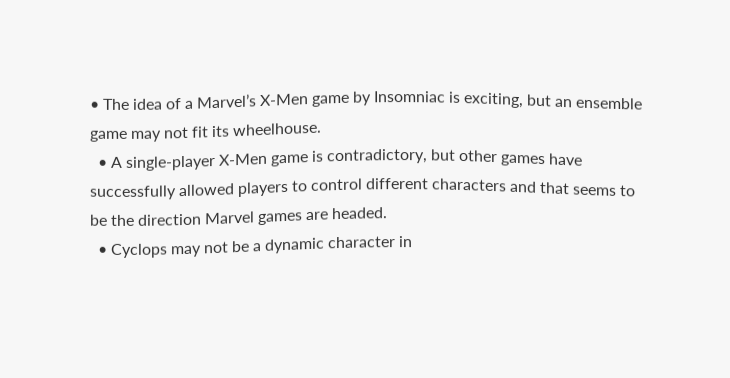• The idea of a Marvel’s X-Men game by Insomniac is exciting, but an ensemble game may not fit its wheelhouse.
  • A single-player X-Men game is contradictory, but other games have successfully allowed players to control different characters and that seems to be the direction Marvel games are headed.
  • Cyclops may not be a dynamic character in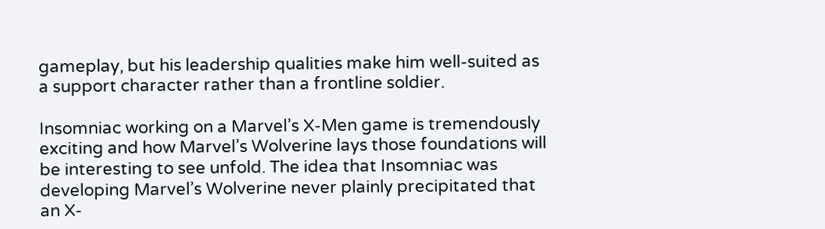gameplay, but his leadership qualities make him well-suited as a support character rather than a frontline soldier.

Insomniac working on a Marvel’s X-Men game is tremendously exciting and how Marvel’s Wolverine lays those foundations will be interesting to see unfold. The idea that Insomniac was developing Marvel’s Wolverine never plainly precipitated that an X-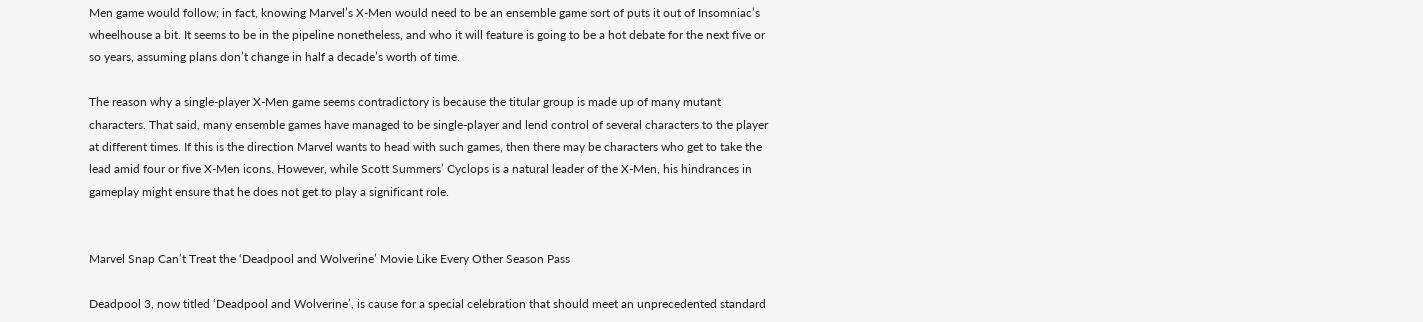Men game would follow; in fact, knowing Marvel’s X-Men would need to be an ensemble game sort of puts it out of Insomniac’s wheelhouse a bit. It seems to be in the pipeline nonetheless, and who it will feature is going to be a hot debate for the next five or so years, assuming plans don’t change in half a decade’s worth of time.

The reason why a single-player X-Men game seems contradictory is because the titular group is made up of many mutant characters. That said, many ensemble games have managed to be single-player and lend control of several characters to the player at different times. If this is the direction Marvel wants to head with such games, then there may be characters who get to take the lead amid four or five X-Men icons. However, while Scott Summers’ Cyclops is a natural leader of the X-Men, his hindrances in gameplay might ensure that he does not get to play a significant role.


Marvel Snap Can’t Treat the ‘Deadpool and Wolverine’ Movie Like Every Other Season Pass

Deadpool 3, now titled ‘Deadpool and Wolverine’, is cause for a special celebration that should meet an unprecedented standard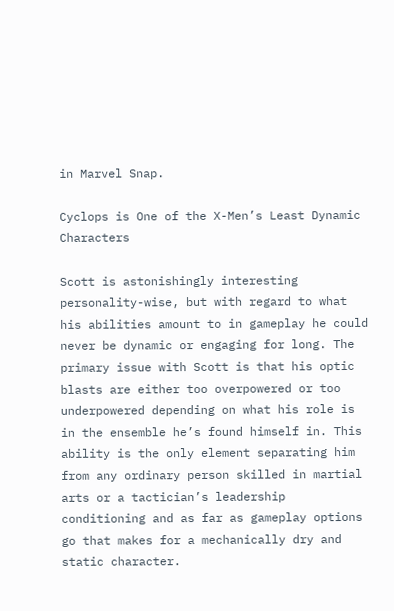in Marvel Snap.

Cyclops is One of the X-Men’s Least Dynamic Characters

Scott is astonishingly interesting personality-wise, but with regard to what his abilities amount to in gameplay he could never be dynamic or engaging for long. The primary issue with Scott is that his optic blasts are either too overpowered or too underpowered depending on what his role is in the ensemble he’s found himself in. This ability is the only element separating him from any ordinary person skilled in martial arts or a tactician’s leadership conditioning and as far as gameplay options go that makes for a mechanically dry and static character.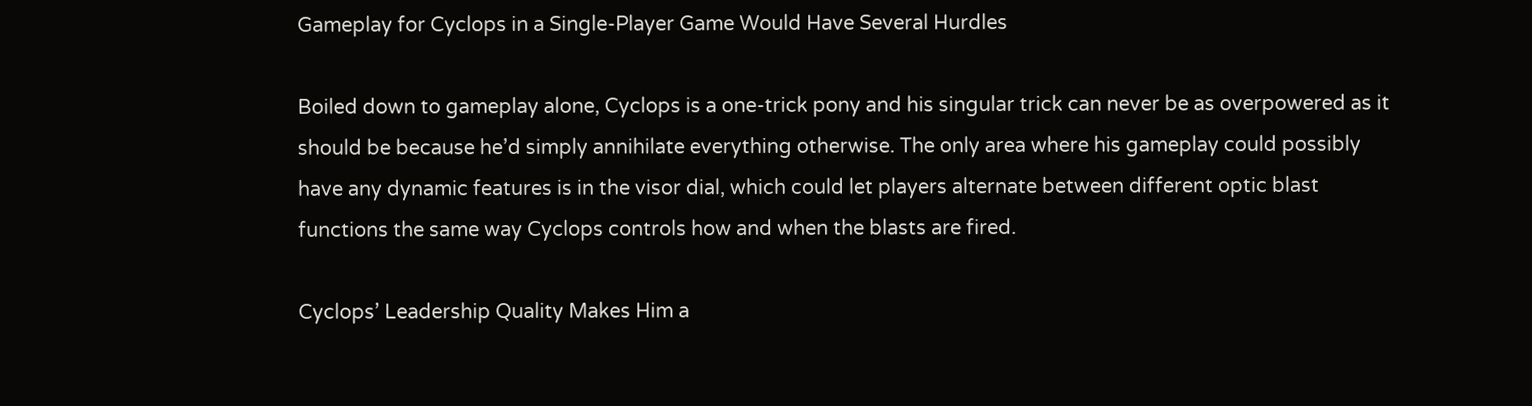Gameplay for Cyclops in a Single-Player Game Would Have Several Hurdles

Boiled down to gameplay alone, Cyclops is a one-trick pony and his singular trick can never be as overpowered as it should be because he’d simply annihilate everything otherwise. The only area where his gameplay could possibly have any dynamic features is in the visor dial, which could let players alternate between different optic blast functions the same way Cyclops controls how and when the blasts are fired.

Cyclops’ Leadership Quality Makes Him a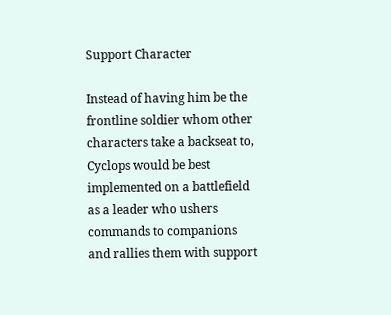Support Character

Instead of having him be the frontline soldier whom other characters take a backseat to, Cyclops would be best implemented on a battlefield as a leader who ushers commands to companions and rallies them with support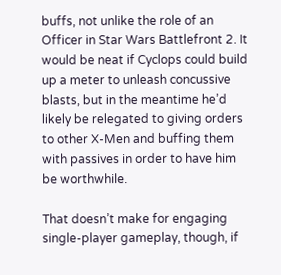buffs, not unlike the role of an Officer in Star Wars Battlefront 2. It would be neat if Cyclops could build up a meter to unleash concussive blasts, but in the meantime he’d likely be relegated to giving orders to other X-Men and buffing them with passives in order to have him be worthwhile.

That doesn’t make for engaging single-player gameplay, though, if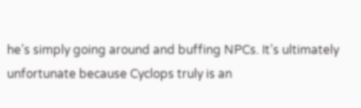he’s simply going around and buffing NPCs. It’s ultimately unfortunate because Cyclops truly is an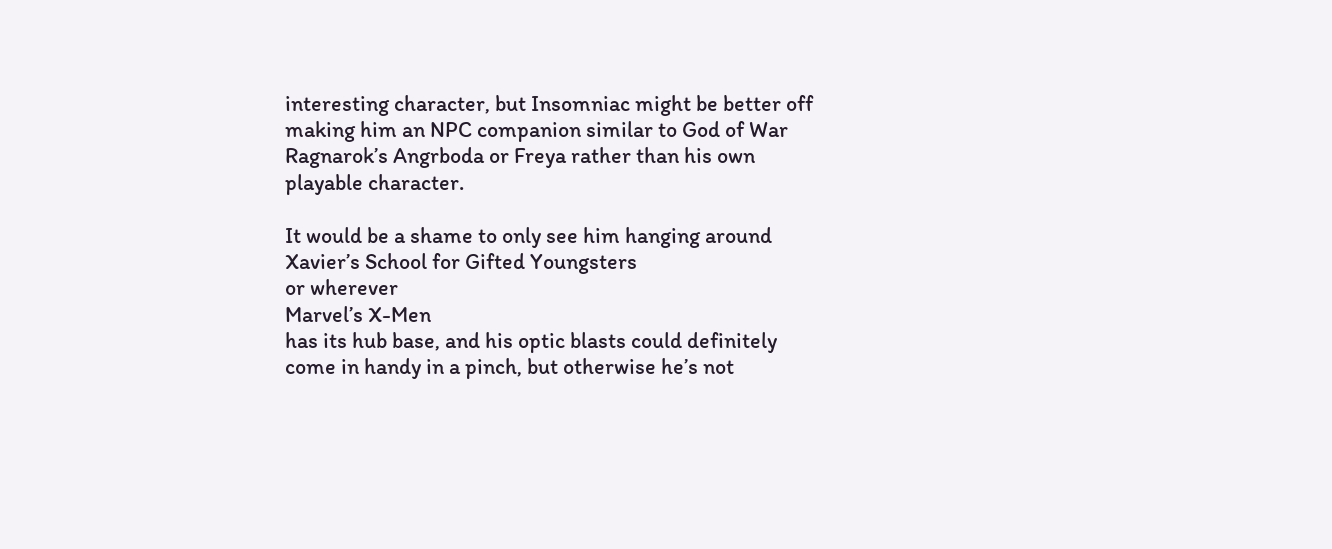interesting character, but Insomniac might be better off making him an NPC companion similar to God of War Ragnarok’s Angrboda or Freya rather than his own playable character.

It would be a shame to only see him hanging around
Xavier’s School for Gifted Youngsters
or wherever
Marvel’s X-Men
has its hub base, and his optic blasts could definitely come in handy in a pinch, but otherwise he’s not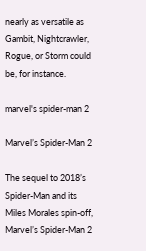nearly as versatile as Gambit, Nightcrawler, Rogue, or Storm could be, for instance.

marvel's spider-man 2

Marvel’s Spider-Man 2

The sequel to 2018’s Spider-Man and its Miles Morales spin-off, Marvel’s Spider-Man 2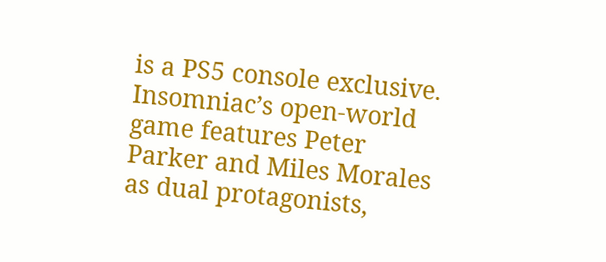is a PS5 console exclusive. Insomniac’s open-world game features Peter Parker and Miles Morales as dual protagonists,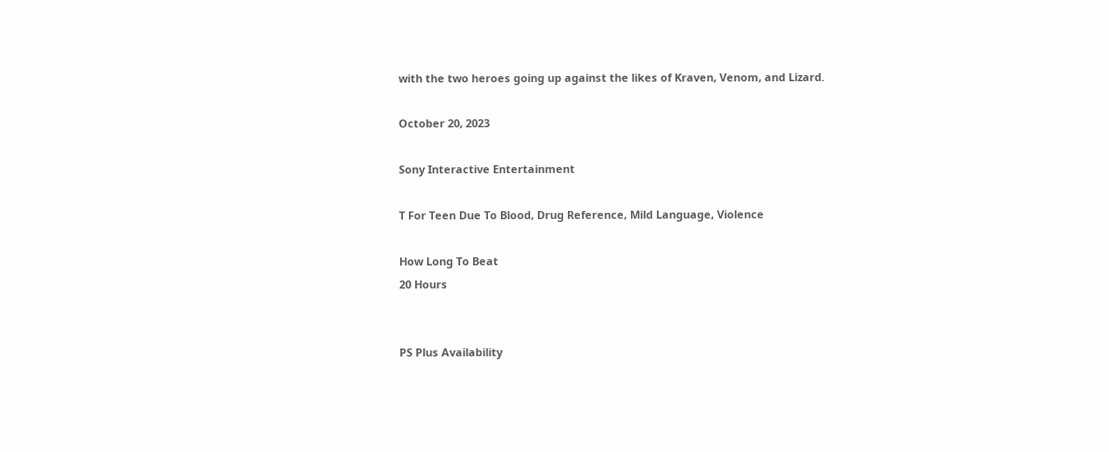with the two heroes going up against the likes of Kraven, Venom, and Lizard.

October 20, 2023

Sony Interactive Entertainment

T For Teen Due To Blood, Drug Reference, Mild Language, Violence

How Long To Beat
20 Hours


PS Plus Availability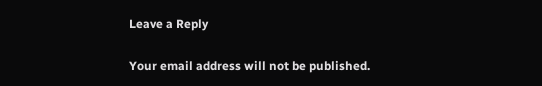Leave a Reply

Your email address will not be published.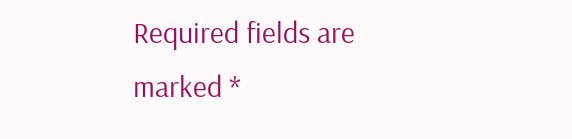Required fields are marked *